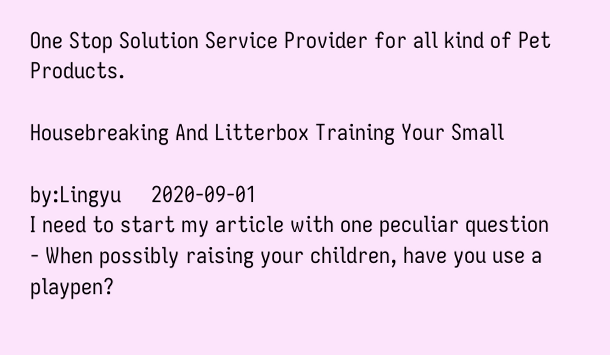One Stop Solution Service Provider for all kind of Pet Products.

Housebreaking And Litterbox Training Your Small

by:Lingyu     2020-09-01
I need to start my article with one peculiar question - When possibly raising your children, have you use a playpen?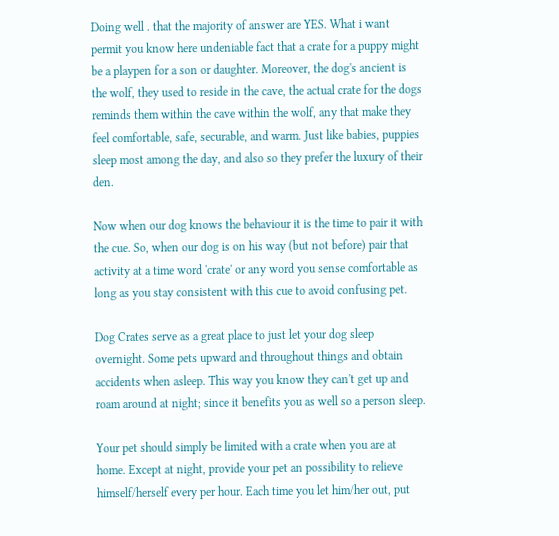Doing well . that the majority of answer are YES. What i want permit you know here undeniable fact that a crate for a puppy might be a playpen for a son or daughter. Moreover, the dog's ancient is the wolf, they used to reside in the cave, the actual crate for the dogs reminds them within the cave within the wolf, any that make they feel comfortable, safe, securable, and warm. Just like babies, puppies sleep most among the day, and also so they prefer the luxury of their den.

Now when our dog knows the behaviour it is the time to pair it with the cue. So, when our dog is on his way (but not before) pair that activity at a time word 'crate' or any word you sense comfortable as long as you stay consistent with this cue to avoid confusing pet.

Dog Crates serve as a great place to just let your dog sleep overnight. Some pets upward and throughout things and obtain accidents when asleep. This way you know they can't get up and roam around at night; since it benefits you as well so a person sleep.

Your pet should simply be limited with a crate when you are at home. Except at night, provide your pet an possibility to relieve himself/herself every per hour. Each time you let him/her out, put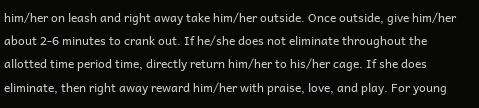him/her on leash and right away take him/her outside. Once outside, give him/her about 2-6 minutes to crank out. If he/she does not eliminate throughout the allotted time period time, directly return him/her to his/her cage. If she does eliminate, then right away reward him/her with praise, love, and play. For young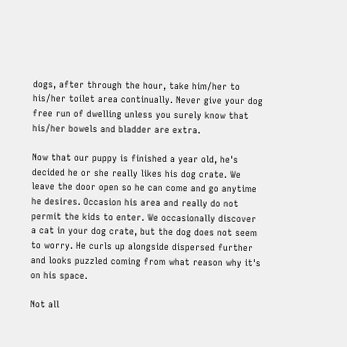dogs, after through the hour, take him/her to his/her toilet area continually. Never give your dog free run of dwelling unless you surely know that his/her bowels and bladder are extra.

Now that our puppy is finished a year old, he's decided he or she really likes his dog crate. We leave the door open so he can come and go anytime he desires. Occasion his area and really do not permit the kids to enter. We occasionally discover a cat in your dog crate, but the dog does not seem to worry. He curls up alongside dispersed further and looks puzzled coming from what reason why it's on his space.

Not all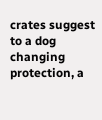crates suggest to a dog changing protection, a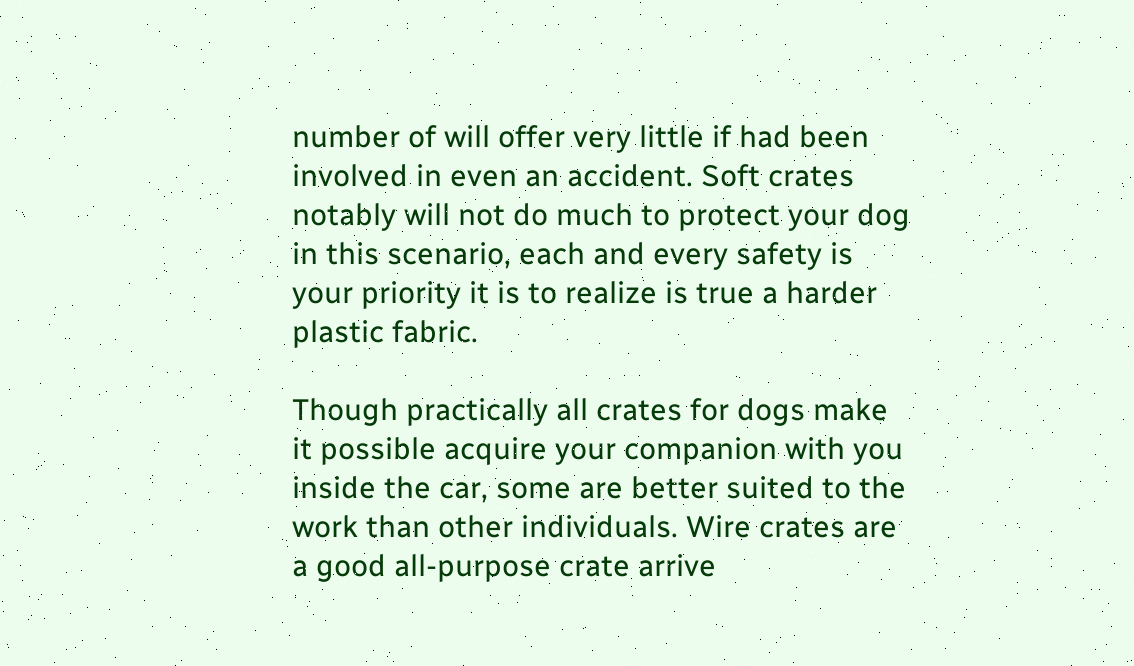number of will offer very little if had been involved in even an accident. Soft crates notably will not do much to protect your dog in this scenario, each and every safety is your priority it is to realize is true a harder plastic fabric.

Though practically all crates for dogs make it possible acquire your companion with you inside the car, some are better suited to the work than other individuals. Wire crates are a good all-purpose crate arrive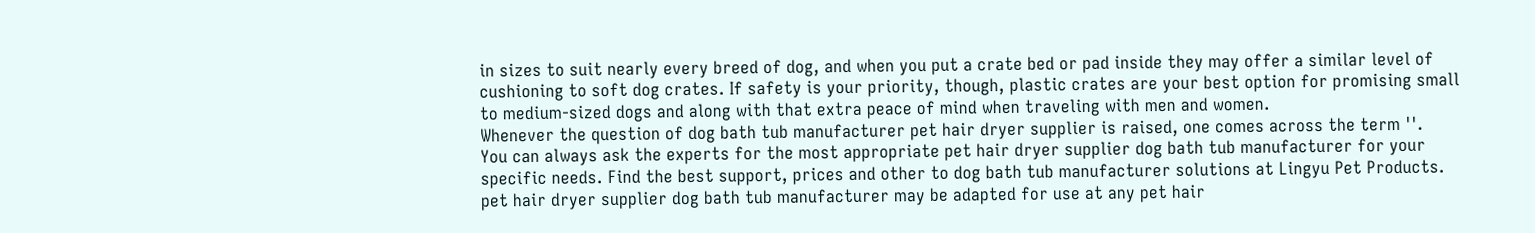in sizes to suit nearly every breed of dog, and when you put a crate bed or pad inside they may offer a similar level of cushioning to soft dog crates. If safety is your priority, though, plastic crates are your best option for promising small to medium-sized dogs and along with that extra peace of mind when traveling with men and women.
Whenever the question of dog bath tub manufacturer pet hair dryer supplier is raised, one comes across the term ''.
You can always ask the experts for the most appropriate pet hair dryer supplier dog bath tub manufacturer for your specific needs. Find the best support, prices and other to dog bath tub manufacturer solutions at Lingyu Pet Products.
pet hair dryer supplier dog bath tub manufacturer may be adapted for use at any pet hair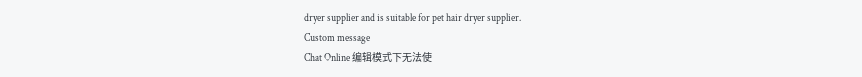dryer supplier and is suitable for pet hair dryer supplier.
Custom message
Chat Online 编辑模式下无法使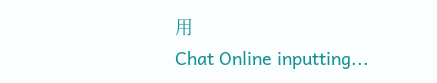用
Chat Online inputting...